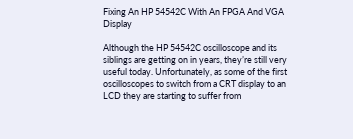Fixing An HP 54542C With An FPGA And VGA Display

Although the HP 54542C oscilloscope and its siblings are getting on in years, they’re still very useful today. Unfortunately, as some of the first oscilloscopes to switch from a CRT display to an LCD they are starting to suffer from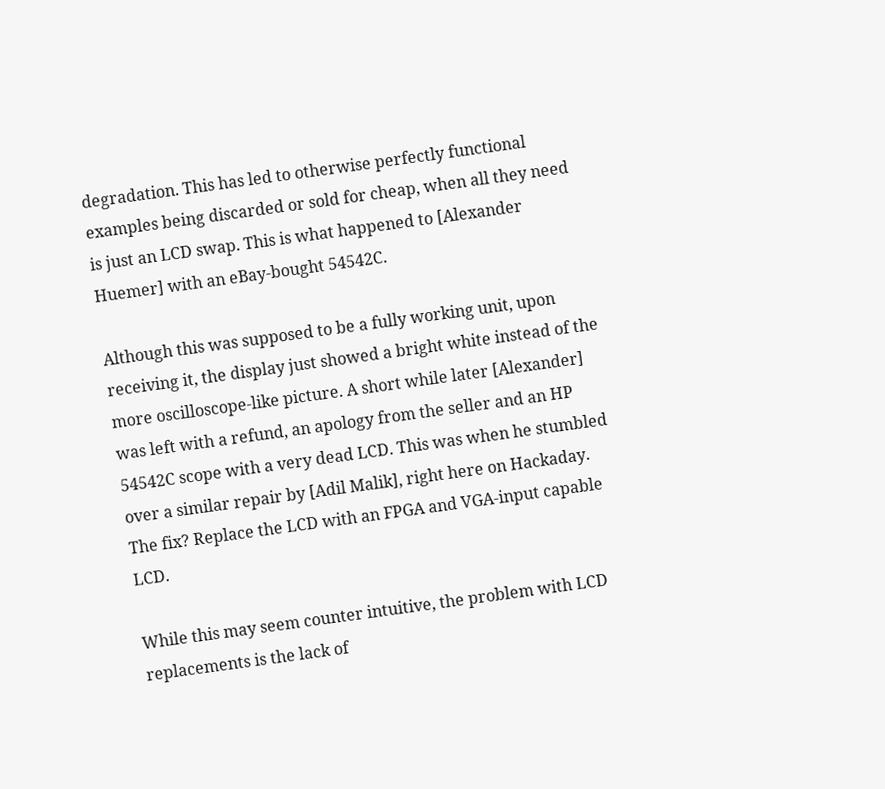degradation. This has led to otherwise perfectly functional examples being discarded or sold for cheap, when all they need is just an LCD swap. This is what happened to [Alexander Huemer] with an eBay-bought 54542C.

Although this was supposed to be a fully working unit, upon receiving it, the display just showed a bright white instead of the more oscilloscope-like picture. A short while later [Alexander] was left with a refund, an apology from the seller and an HP 54542C scope with a very dead LCD. This was when he stumbled over a similar repair by [Adil Malik], right here on Hackaday. The fix? Replace the LCD with an FPGA and VGA-input capable LCD.

While this may seem counter intuitive, the problem with LCD replacements is the lack of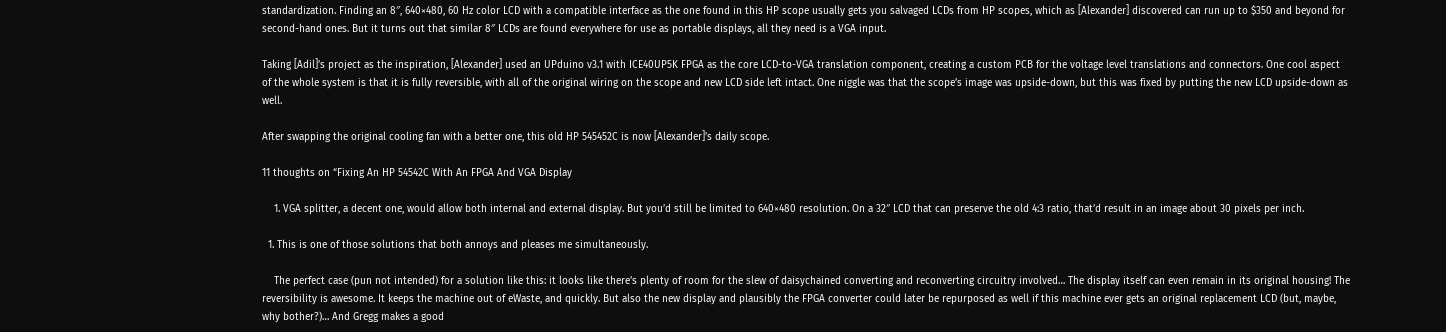standardization. Finding an 8″, 640×480, 60 Hz color LCD with a compatible interface as the one found in this HP scope usually gets you salvaged LCDs from HP scopes, which as [Alexander] discovered can run up to $350 and beyond for second-hand ones. But it turns out that similar 8″ LCDs are found everywhere for use as portable displays, all they need is a VGA input.

Taking [Adil]’s project as the inspiration, [Alexander] used an UPduino v3.1 with ICE40UP5K FPGA as the core LCD-to-VGA translation component, creating a custom PCB for the voltage level translations and connectors. One cool aspect of the whole system is that it is fully reversible, with all of the original wiring on the scope and new LCD side left intact. One niggle was that the scope’s image was upside-down, but this was fixed by putting the new LCD upside-down as well.

After swapping the original cooling fan with a better one, this old HP 545452C is now [Alexander]’s daily scope.

11 thoughts on “Fixing An HP 54542C With An FPGA And VGA Display

    1. VGA splitter, a decent one, would allow both internal and external display. But you’d still be limited to 640×480 resolution. On a 32″ LCD that can preserve the old 4:3 ratio, that’d result in an image about 30 pixels per inch.

  1. This is one of those solutions that both annoys and pleases me simultaneously.

    The perfect case (pun not intended) for a solution like this: it looks like there’s plenty of room for the slew of daisychained converting and reconverting circuitry involved… The display itself can even remain in its original housing! The reversibility is awesome. It keeps the machine out of eWaste, and quickly. But also the new display and plausibly the FPGA converter could later be repurposed as well if this machine ever gets an original replacement LCD (but, maybe, why bother?)… And Gregg makes a good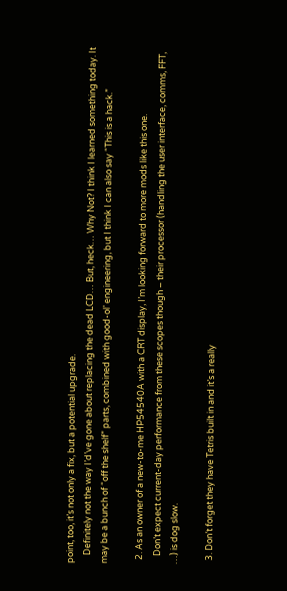point, too, it’s not only a fix, but a potential upgrade.
    Definitely not the way I’d’ve gone about replacing the dead LCD… But, heck… Why Not? I think I learned something today. It may be a bunch of “off the shelf” parts, combined with good-ol’ engineering, but I think I can also say “This is a hack.”

  2. As an owner of a new-to-me HP54540A with a CRT display, I’m looking forward to more mods like this one.
    Don’t expect current-day performance from these scopes though – their processor (handling the user interface, comms, FFT, …) is dog slow.

  3. Don’t forget they have Tetris built in and it’s a really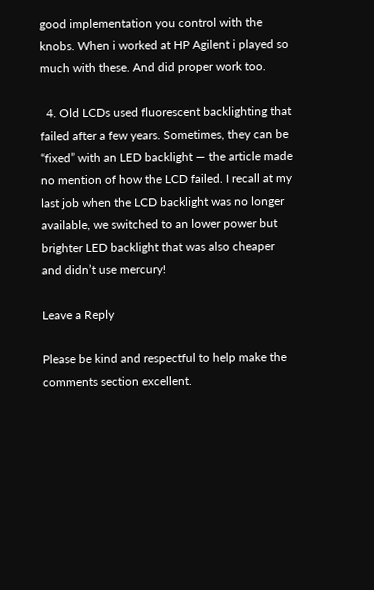good implementation you control with the knobs. When i worked at HP Agilent i played so much with these. And did proper work too.

  4. Old LCDs used fluorescent backlighting that failed after a few years. Sometimes, they can be “fixed” with an LED backlight — the article made no mention of how the LCD failed. I recall at my last job when the LCD backlight was no longer available, we switched to an lower power but brighter LED backlight that was also cheaper and didn’t use mercury!

Leave a Reply

Please be kind and respectful to help make the comments section excellent.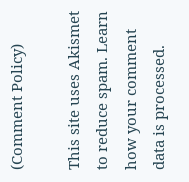(Comment Policy)

This site uses Akismet to reduce spam. Learn how your comment data is processed.